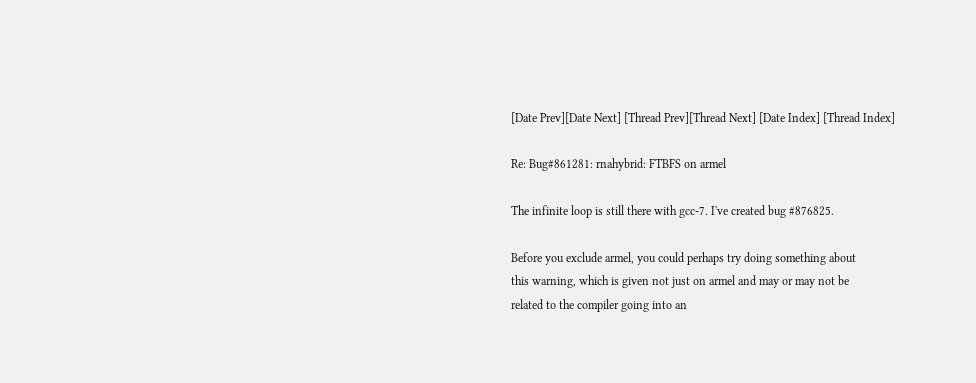[Date Prev][Date Next] [Thread Prev][Thread Next] [Date Index] [Thread Index]

Re: Bug#861281: rnahybrid: FTBFS on armel

The infinite loop is still there with gcc-7. I've created bug #876825.

Before you exclude armel, you could perhaps try doing something about
this warning, which is given not just on armel and may or may not be
related to the compiler going into an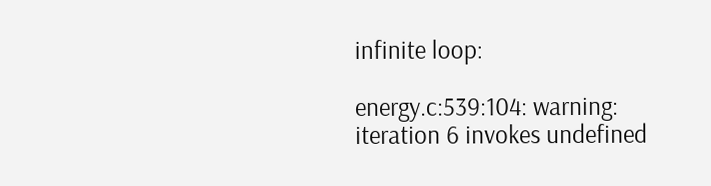infinite loop:

energy.c:539:104: warning: iteration 6 invokes undefined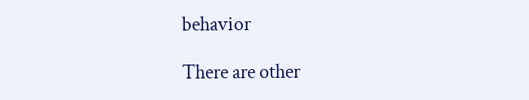behavior

There are other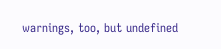warnings, too, but undefined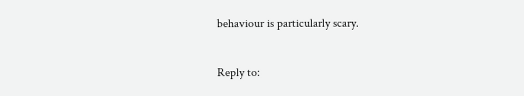behaviour is particularly scary.

Reply to: